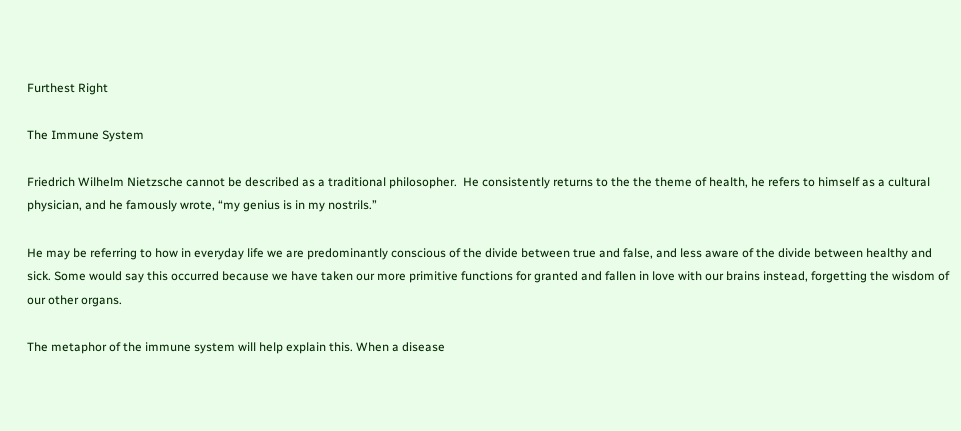Furthest Right

The Immune System

Friedrich Wilhelm Nietzsche cannot be described as a traditional philosopher.  He consistently returns to the the theme of health, he refers to himself as a cultural physician, and he famously wrote, “my genius is in my nostrils.”

He may be referring to how in everyday life we are predominantly conscious of the divide between true and false, and less aware of the divide between healthy and sick. Some would say this occurred because we have taken our more primitive functions for granted and fallen in love with our brains instead, forgetting the wisdom of our other organs.

The metaphor of the immune system will help explain this. When a disease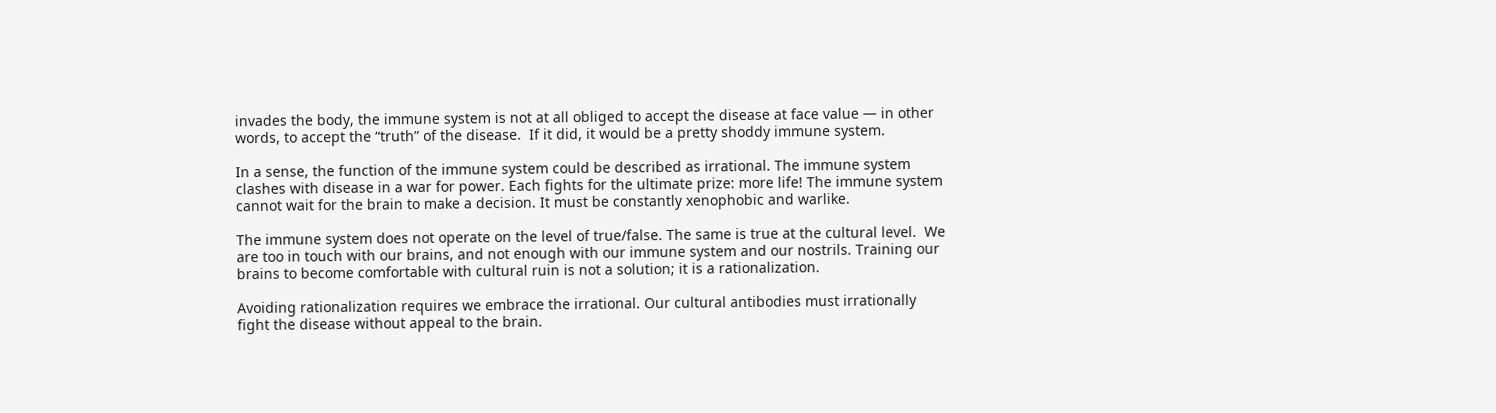invades the body, the immune system is not at all obliged to accept the disease at face value — in other words, to accept the “truth” of the disease.  If it did, it would be a pretty shoddy immune system.

In a sense, the function of the immune system could be described as irrational. The immune system clashes with disease in a war for power. Each fights for the ultimate prize: more life! The immune system cannot wait for the brain to make a decision. It must be constantly xenophobic and warlike.

The immune system does not operate on the level of true/false. The same is true at the cultural level.  We are too in touch with our brains, and not enough with our immune system and our nostrils. Training our brains to become comfortable with cultural ruin is not a solution; it is a rationalization.

Avoiding rationalization requires we embrace the irrational. Our cultural antibodies must irrationally fight the disease without appeal to the brain.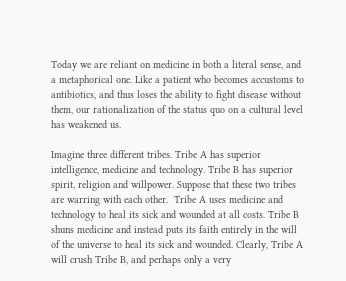Today we are reliant on medicine in both a literal sense, and a metaphorical one. Like a patient who becomes accustoms to antibiotics, and thus loses the ability to fight disease without them, our rationalization of the status quo on a cultural level has weakened us.

Imagine three different tribes. Tribe A has superior intelligence, medicine and technology. Tribe B has superior spirit, religion and willpower. Suppose that these two tribes are warring with each other.  Tribe A uses medicine and technology to heal its sick and wounded at all costs. Tribe B shuns medicine and instead puts its faith entirely in the will of the universe to heal its sick and wounded. Clearly, Tribe A will crush Tribe B, and perhaps only a very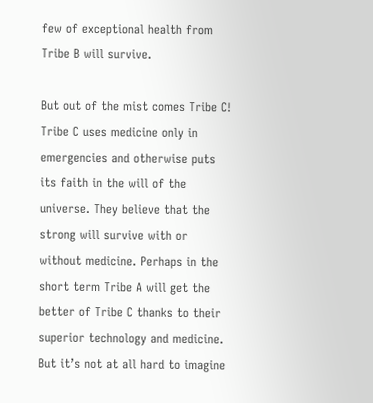few of exceptional health from Tribe B will survive.

But out of the mist comes Tribe C! Tribe C uses medicine only in emergencies and otherwise puts its faith in the will of the universe. They believe that the strong will survive with or without medicine. Perhaps in the short term Tribe A will get the better of Tribe C thanks to their superior technology and medicine. But it’s not at all hard to imagine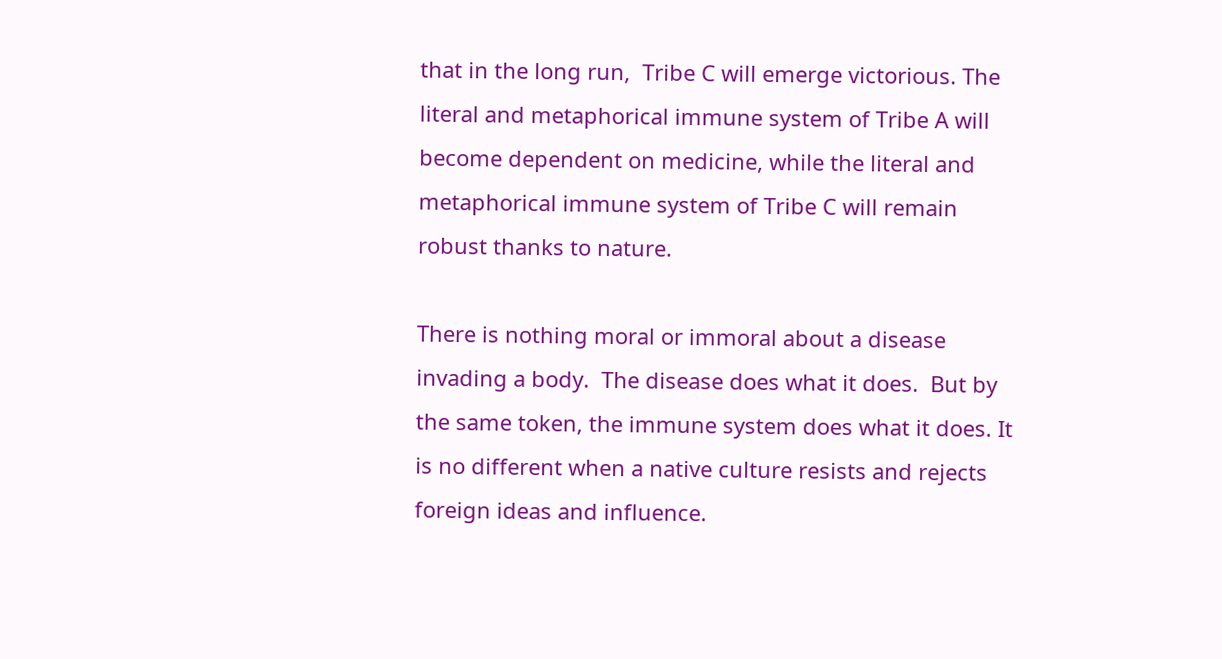that in the long run,  Tribe C will emerge victorious. The literal and metaphorical immune system of Tribe A will become dependent on medicine, while the literal and metaphorical immune system of Tribe C will remain robust thanks to nature.

There is nothing moral or immoral about a disease invading a body.  The disease does what it does.  But by the same token, the immune system does what it does. It is no different when a native culture resists and rejects foreign ideas and influence.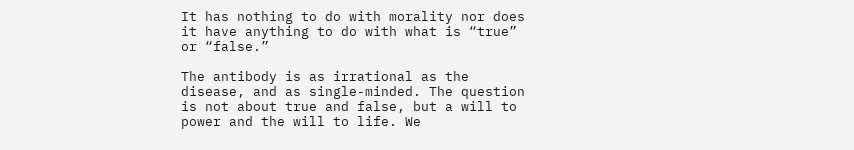It has nothing to do with morality nor does it have anything to do with what is “true” or “false.”

The antibody is as irrational as the disease, and as single-minded. The question is not about true and false, but a will to power and the will to life. We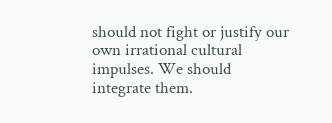should not fight or justify our own irrational cultural impulses. We should integrate them.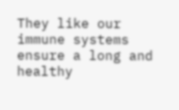They like our immune systems ensure a long and healthy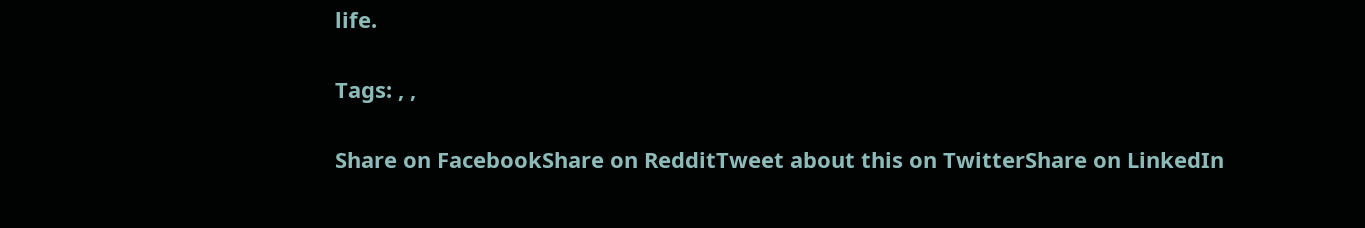life.

Tags: , ,

Share on FacebookShare on RedditTweet about this on TwitterShare on LinkedIn